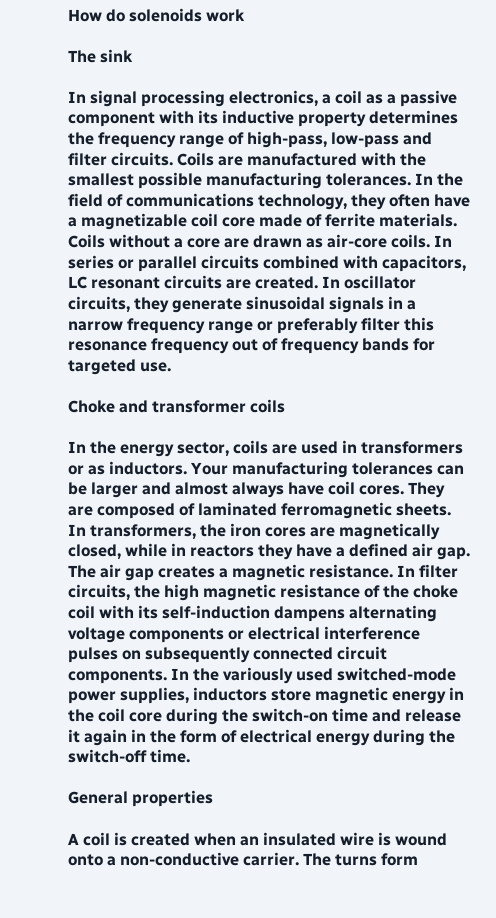How do solenoids work

The sink

In signal processing electronics, a coil as a passive component with its inductive property determines the frequency range of high-pass, low-pass and filter circuits. Coils are manufactured with the smallest possible manufacturing tolerances. In the field of communications technology, they often have a magnetizable coil core made of ferrite materials. Coils without a core are drawn as air-core coils. In series or parallel circuits combined with capacitors, LC resonant circuits are created. In oscillator circuits, they generate sinusoidal signals in a narrow frequency range or preferably filter this resonance frequency out of frequency bands for targeted use.

Choke and transformer coils

In the energy sector, coils are used in transformers or as inductors. Your manufacturing tolerances can be larger and almost always have coil cores. They are composed of laminated ferromagnetic sheets. In transformers, the iron cores are magnetically closed, while in reactors they have a defined air gap. The air gap creates a magnetic resistance. In filter circuits, the high magnetic resistance of the choke coil with its self-induction dampens alternating voltage components or electrical interference pulses on subsequently connected circuit components. In the variously used switched-mode power supplies, inductors store magnetic energy in the coil core during the switch-on time and release it again in the form of electrical energy during the switch-off time.

General properties

A coil is created when an insulated wire is wound onto a non-conductive carrier. The turns form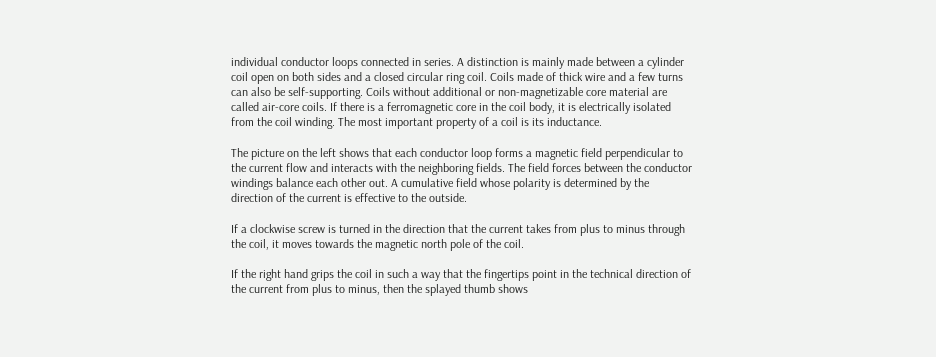individual conductor loops connected in series. A distinction is mainly made between a cylinder coil open on both sides and a closed circular ring coil. Coils made of thick wire and a few turns can also be self-supporting. Coils without additional or non-magnetizable core material are called air-core coils. If there is a ferromagnetic core in the coil body, it is electrically isolated from the coil winding. The most important property of a coil is its inductance.

The picture on the left shows that each conductor loop forms a magnetic field perpendicular to the current flow and interacts with the neighboring fields. The field forces between the conductor windings balance each other out. A cumulative field whose polarity is determined by the direction of the current is effective to the outside.

If a clockwise screw is turned in the direction that the current takes from plus to minus through the coil, it moves towards the magnetic north pole of the coil.

If the right hand grips the coil in such a way that the fingertips point in the technical direction of the current from plus to minus, then the splayed thumb shows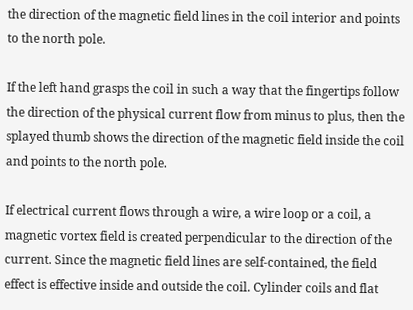the direction of the magnetic field lines in the coil interior and points to the north pole.

If the left hand grasps the coil in such a way that the fingertips follow the direction of the physical current flow from minus to plus, then the splayed thumb shows the direction of the magnetic field inside the coil and points to the north pole.

If electrical current flows through a wire, a wire loop or a coil, a magnetic vortex field is created perpendicular to the direction of the current. Since the magnetic field lines are self-contained, the field effect is effective inside and outside the coil. Cylinder coils and flat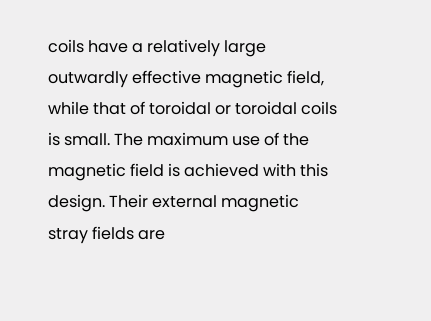coils have a relatively large outwardly effective magnetic field, while that of toroidal or toroidal coils is small. The maximum use of the magnetic field is achieved with this design. Their external magnetic stray fields are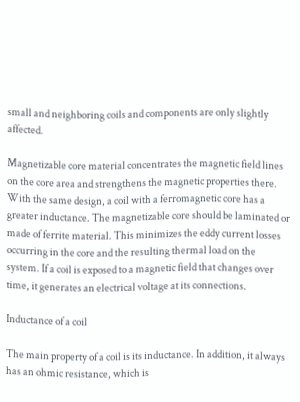small and neighboring coils and components are only slightly affected.

Magnetizable core material concentrates the magnetic field lines on the core area and strengthens the magnetic properties there. With the same design, a coil with a ferromagnetic core has a greater inductance. The magnetizable core should be laminated or made of ferrite material. This minimizes the eddy current losses occurring in the core and the resulting thermal load on the system. If a coil is exposed to a magnetic field that changes over time, it generates an electrical voltage at its connections.

Inductance of a coil

The main property of a coil is its inductance. In addition, it always has an ohmic resistance, which is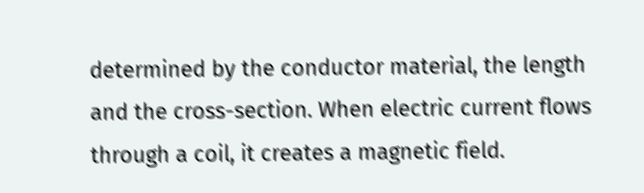determined by the conductor material, the length and the cross-section. When electric current flows through a coil, it creates a magnetic field.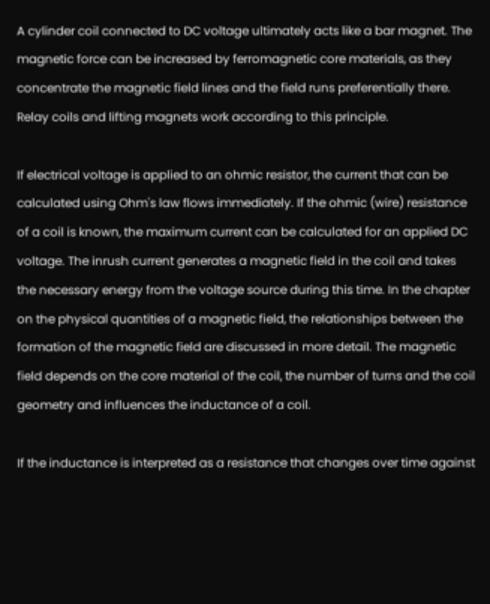A cylinder coil connected to DC voltage ultimately acts like a bar magnet. The magnetic force can be increased by ferromagnetic core materials, as they concentrate the magnetic field lines and the field runs preferentially there. Relay coils and lifting magnets work according to this principle.

If electrical voltage is applied to an ohmic resistor, the current that can be calculated using Ohm's law flows immediately. If the ohmic (wire) resistance of a coil is known, the maximum current can be calculated for an applied DC voltage. The inrush current generates a magnetic field in the coil and takes the necessary energy from the voltage source during this time. In the chapter on the physical quantities of a magnetic field, the relationships between the formation of the magnetic field are discussed in more detail. The magnetic field depends on the core material of the coil, the number of turns and the coil geometry and influences the inductance of a coil.

If the inductance is interpreted as a resistance that changes over time against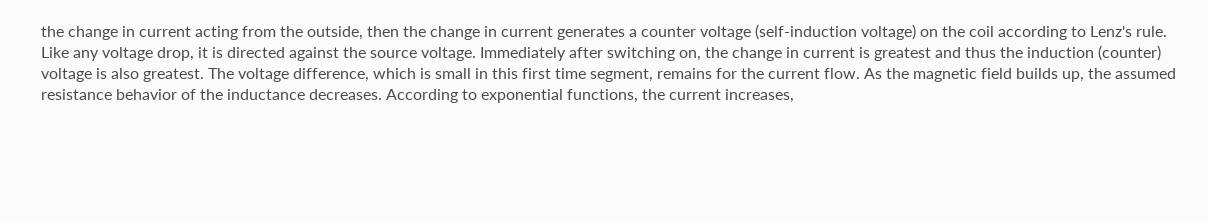the change in current acting from the outside, then the change in current generates a counter voltage (self-induction voltage) on the coil according to Lenz's rule. Like any voltage drop, it is directed against the source voltage. Immediately after switching on, the change in current is greatest and thus the induction (counter) voltage is also greatest. The voltage difference, which is small in this first time segment, remains for the current flow. As the magnetic field builds up, the assumed resistance behavior of the inductance decreases. According to exponential functions, the current increases,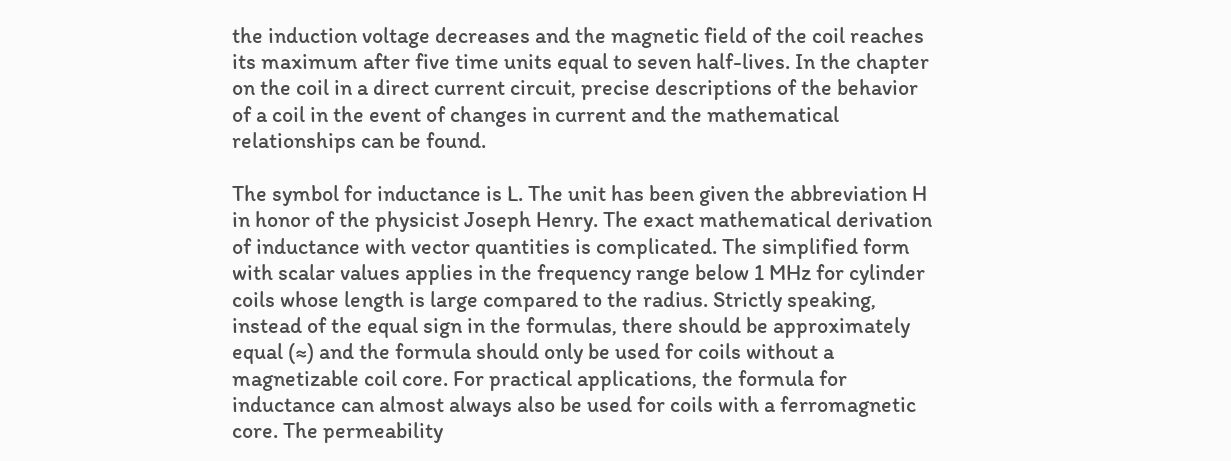the induction voltage decreases and the magnetic field of the coil reaches its maximum after five time units equal to seven half-lives. In the chapter on the coil in a direct current circuit, precise descriptions of the behavior of a coil in the event of changes in current and the mathematical relationships can be found.

The symbol for inductance is L. The unit has been given the abbreviation H in honor of the physicist Joseph Henry. The exact mathematical derivation of inductance with vector quantities is complicated. The simplified form with scalar values applies in the frequency range below 1 MHz for cylinder coils whose length is large compared to the radius. Strictly speaking, instead of the equal sign in the formulas, there should be approximately equal (≈) and the formula should only be used for coils without a magnetizable coil core. For practical applications, the formula for inductance can almost always also be used for coils with a ferromagnetic core. The permeability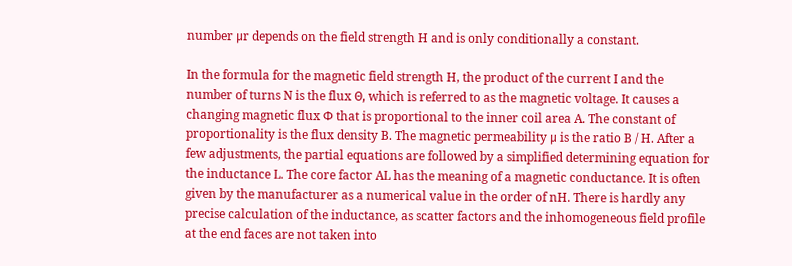number μr depends on the field strength H and is only conditionally a constant.

In the formula for the magnetic field strength H, the product of the current I and the number of turns N is the flux Θ, which is referred to as the magnetic voltage. It causes a changing magnetic flux Φ that is proportional to the inner coil area A. The constant of proportionality is the flux density B. The magnetic permeability μ is the ratio B / H. After a few adjustments, the partial equations are followed by a simplified determining equation for the inductance L. The core factor AL has the meaning of a magnetic conductance. It is often given by the manufacturer as a numerical value in the order of nH. There is hardly any precise calculation of the inductance, as scatter factors and the inhomogeneous field profile at the end faces are not taken into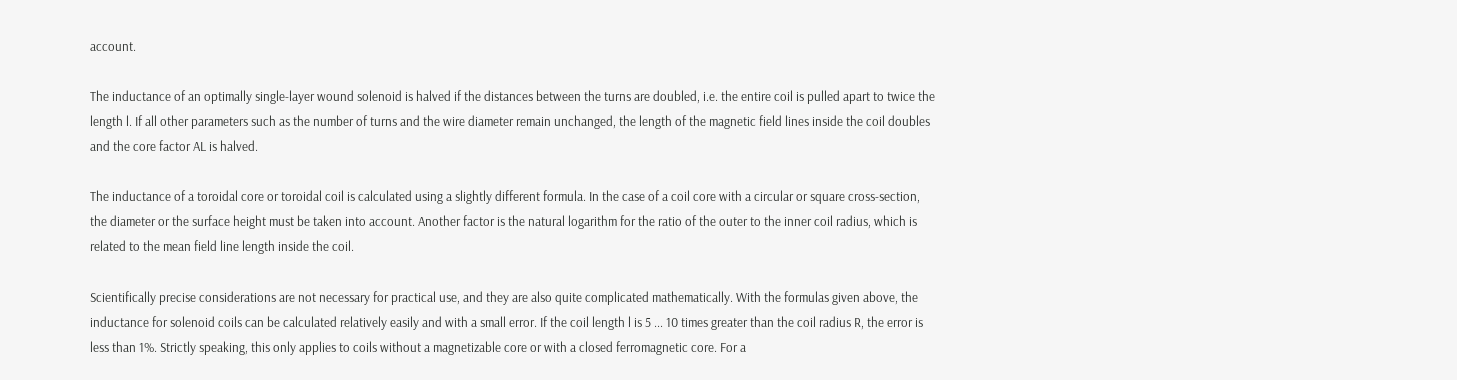account.

The inductance of an optimally single-layer wound solenoid is halved if the distances between the turns are doubled, i.e. the entire coil is pulled apart to twice the length l. If all other parameters such as the number of turns and the wire diameter remain unchanged, the length of the magnetic field lines inside the coil doubles and the core factor AL is halved.

The inductance of a toroidal core or toroidal coil is calculated using a slightly different formula. In the case of a coil core with a circular or square cross-section, the diameter or the surface height must be taken into account. Another factor is the natural logarithm for the ratio of the outer to the inner coil radius, which is related to the mean field line length inside the coil.

Scientifically precise considerations are not necessary for practical use, and they are also quite complicated mathematically. With the formulas given above, the inductance for solenoid coils can be calculated relatively easily and with a small error. If the coil length l is 5 ... 10 times greater than the coil radius R, the error is less than 1%. Strictly speaking, this only applies to coils without a magnetizable core or with a closed ferromagnetic core. For a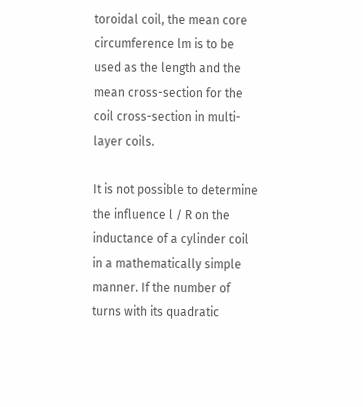toroidal coil, the mean core circumference lm is to be used as the length and the mean cross-section for the coil cross-section in multi-layer coils.

It is not possible to determine the influence l / R on the inductance of a cylinder coil in a mathematically simple manner. If the number of turns with its quadratic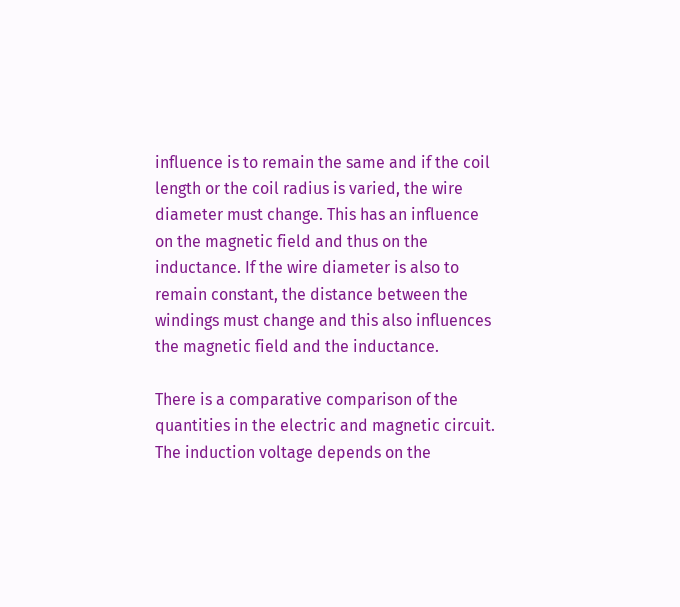influence is to remain the same and if the coil length or the coil radius is varied, the wire diameter must change. This has an influence on the magnetic field and thus on the inductance. If the wire diameter is also to remain constant, the distance between the windings must change and this also influences the magnetic field and the inductance.

There is a comparative comparison of the quantities in the electric and magnetic circuit. The induction voltage depends on the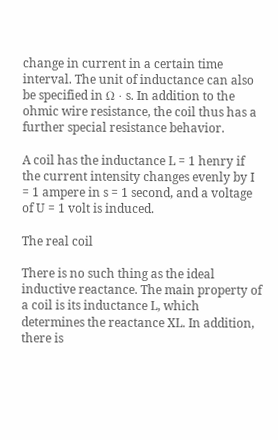change in current in a certain time interval. The unit of inductance can also be specified in Ω · s. In addition to the ohmic wire resistance, the coil thus has a further special resistance behavior.

A coil has the inductance L = 1 henry if the current intensity changes evenly by I = 1 ampere in s = 1 second, and a voltage of U = 1 volt is induced.

The real coil

There is no such thing as the ideal inductive reactance. The main property of a coil is its inductance L, which determines the reactance XL. In addition, there is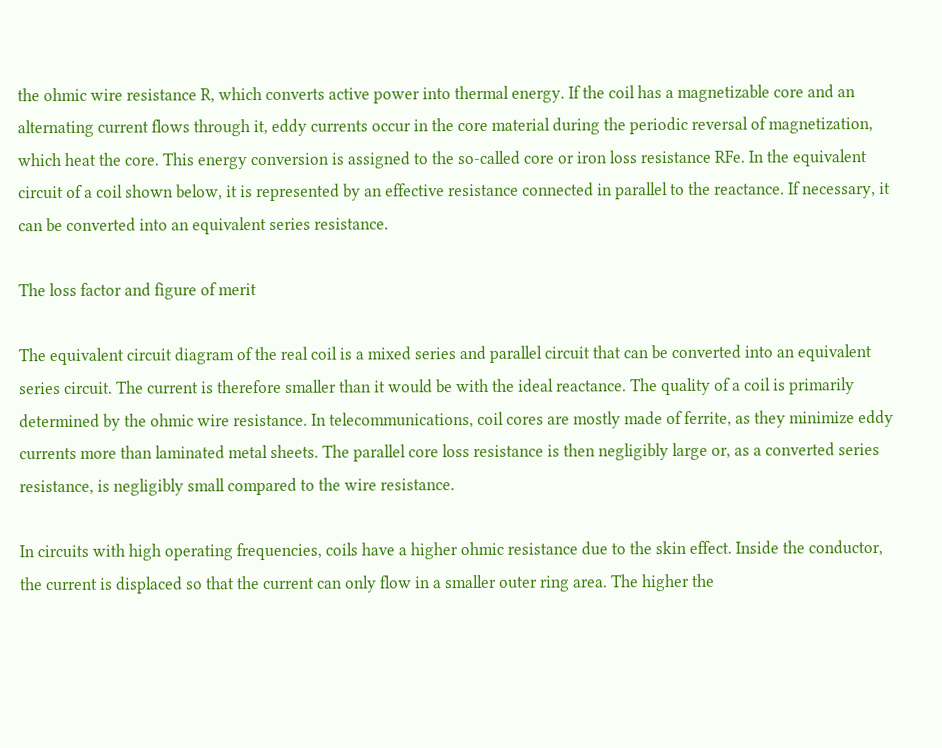the ohmic wire resistance R, which converts active power into thermal energy. If the coil has a magnetizable core and an alternating current flows through it, eddy currents occur in the core material during the periodic reversal of magnetization, which heat the core. This energy conversion is assigned to the so-called core or iron loss resistance RFe. In the equivalent circuit of a coil shown below, it is represented by an effective resistance connected in parallel to the reactance. If necessary, it can be converted into an equivalent series resistance.

The loss factor and figure of merit

The equivalent circuit diagram of the real coil is a mixed series and parallel circuit that can be converted into an equivalent series circuit. The current is therefore smaller than it would be with the ideal reactance. The quality of a coil is primarily determined by the ohmic wire resistance. In telecommunications, coil cores are mostly made of ferrite, as they minimize eddy currents more than laminated metal sheets. The parallel core loss resistance is then negligibly large or, as a converted series resistance, is negligibly small compared to the wire resistance.

In circuits with high operating frequencies, coils have a higher ohmic resistance due to the skin effect. Inside the conductor, the current is displaced so that the current can only flow in a smaller outer ring area. The higher the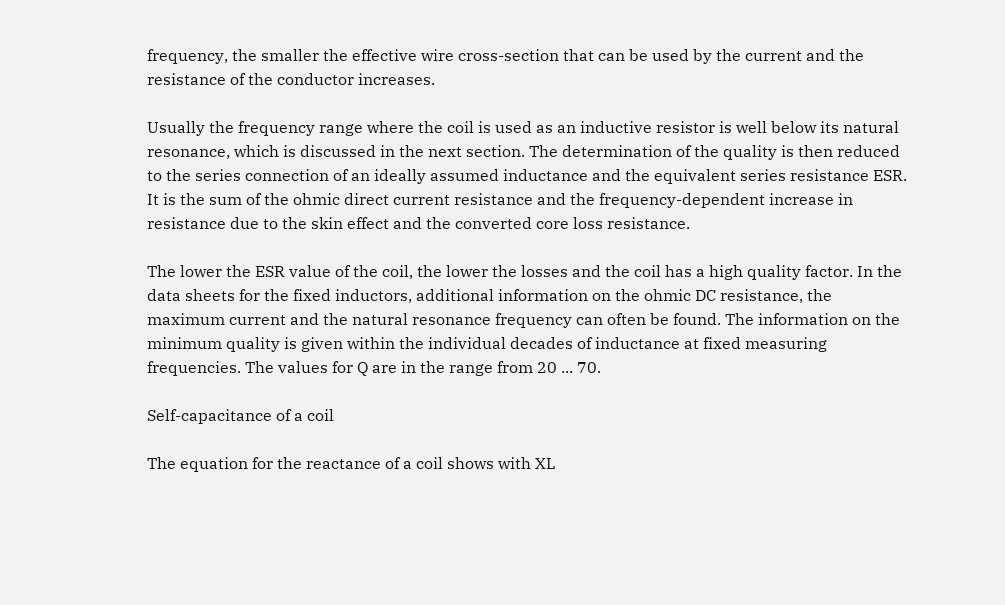frequency, the smaller the effective wire cross-section that can be used by the current and the resistance of the conductor increases.

Usually the frequency range where the coil is used as an inductive resistor is well below its natural resonance, which is discussed in the next section. The determination of the quality is then reduced to the series connection of an ideally assumed inductance and the equivalent series resistance ESR. It is the sum of the ohmic direct current resistance and the frequency-dependent increase in resistance due to the skin effect and the converted core loss resistance.

The lower the ESR value of the coil, the lower the losses and the coil has a high quality factor. In the data sheets for the fixed inductors, additional information on the ohmic DC resistance, the maximum current and the natural resonance frequency can often be found. The information on the minimum quality is given within the individual decades of inductance at fixed measuring frequencies. The values for Q are in the range from 20 ... 70.

Self-capacitance of a coil

The equation for the reactance of a coil shows with XL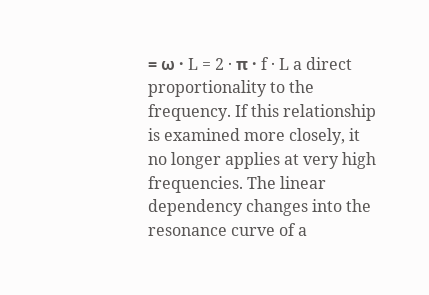= ω · L = 2 · π · f · L a direct proportionality to the frequency. If this relationship is examined more closely, it no longer applies at very high frequencies. The linear dependency changes into the resonance curve of a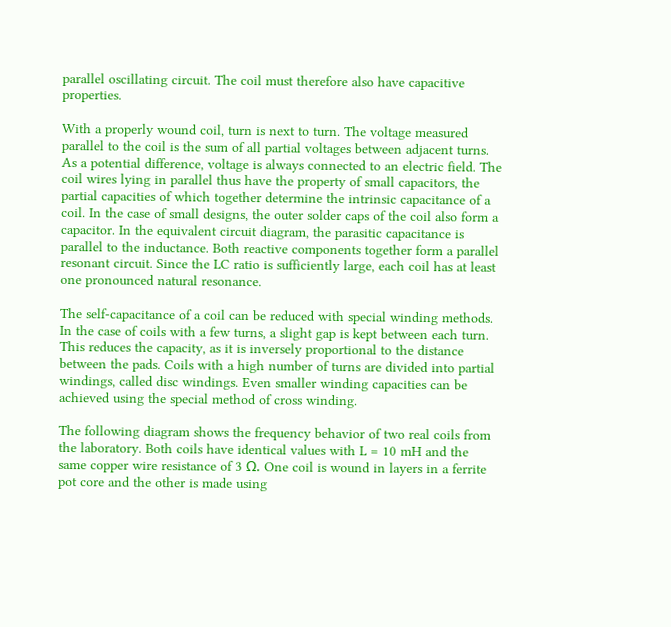parallel oscillating circuit. The coil must therefore also have capacitive properties.

With a properly wound coil, turn is next to turn. The voltage measured parallel to the coil is the sum of all partial voltages between adjacent turns. As a potential difference, voltage is always connected to an electric field. The coil wires lying in parallel thus have the property of small capacitors, the partial capacities of which together determine the intrinsic capacitance of a coil. In the case of small designs, the outer solder caps of the coil also form a capacitor. In the equivalent circuit diagram, the parasitic capacitance is parallel to the inductance. Both reactive components together form a parallel resonant circuit. Since the LC ratio is sufficiently large, each coil has at least one pronounced natural resonance.

The self-capacitance of a coil can be reduced with special winding methods. In the case of coils with a few turns, a slight gap is kept between each turn. This reduces the capacity, as it is inversely proportional to the distance between the pads. Coils with a high number of turns are divided into partial windings, called disc windings. Even smaller winding capacities can be achieved using the special method of cross winding.

The following diagram shows the frequency behavior of two real coils from the laboratory. Both coils have identical values with L = 10 mH and the same copper wire resistance of 3 Ω. One coil is wound in layers in a ferrite pot core and the other is made using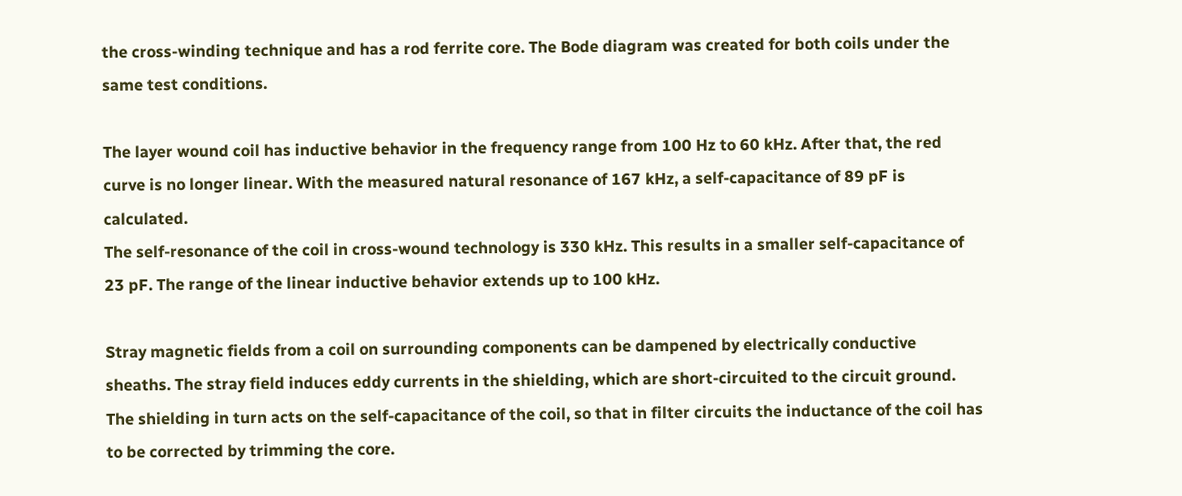the cross-winding technique and has a rod ferrite core. The Bode diagram was created for both coils under the same test conditions.

The layer wound coil has inductive behavior in the frequency range from 100 Hz to 60 kHz. After that, the red curve is no longer linear. With the measured natural resonance of 167 kHz, a self-capacitance of 89 pF is calculated.
The self-resonance of the coil in cross-wound technology is 330 kHz. This results in a smaller self-capacitance of 23 pF. The range of the linear inductive behavior extends up to 100 kHz.

Stray magnetic fields from a coil on surrounding components can be dampened by electrically conductive sheaths. The stray field induces eddy currents in the shielding, which are short-circuited to the circuit ground. The shielding in turn acts on the self-capacitance of the coil, so that in filter circuits the inductance of the coil has to be corrected by trimming the core.